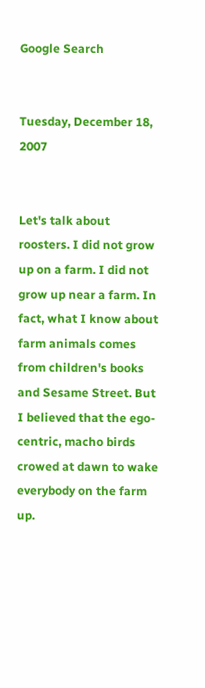Google Search


Tuesday, December 18, 2007


Let's talk about roosters. I did not grow up on a farm. I did not grow up near a farm. In fact, what I know about farm animals comes from children's books and Sesame Street. But I believed that the ego-centric, macho birds crowed at dawn to wake everybody on the farm up.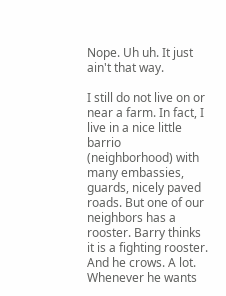Nope. Uh uh. It just ain't that way.

I still do not live on or near a farm. In fact, I live in a nice little barrio (neighborhood) with many embassies, guards, nicely paved roads. But one of our neighbors has a rooster. Barry thinks it is a fighting rooster. And he crows. A lot. Whenever he wants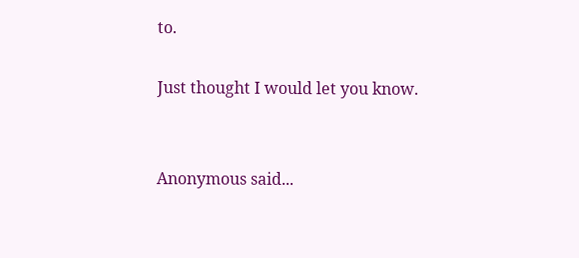to.

Just thought I would let you know.


Anonymous said...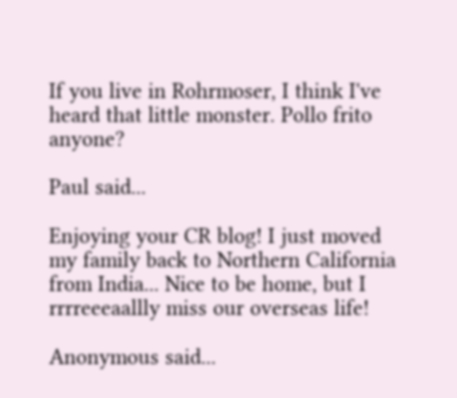If you live in Rohrmoser, I think I've heard that little monster. Pollo frito anyone?

Paul said...

Enjoying your CR blog! I just moved my family back to Northern California from India... Nice to be home, but I rrrreeeaallly miss our overseas life!

Anonymous said...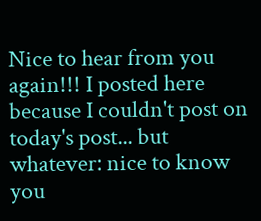Nice to hear from you again!!! I posted here because I couldn't post on today's post... but whatever: nice to know you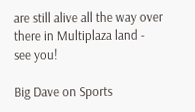are still alive all the way over there in Multiplaza land - see you!

Big Dave on Sports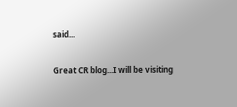said...

Great CR blog...I will be visiting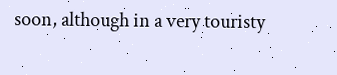soon, although in a very touristy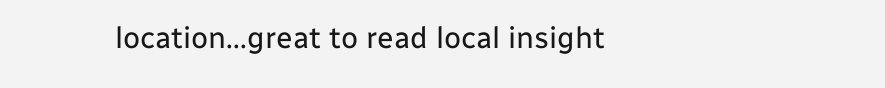location...great to read local insight